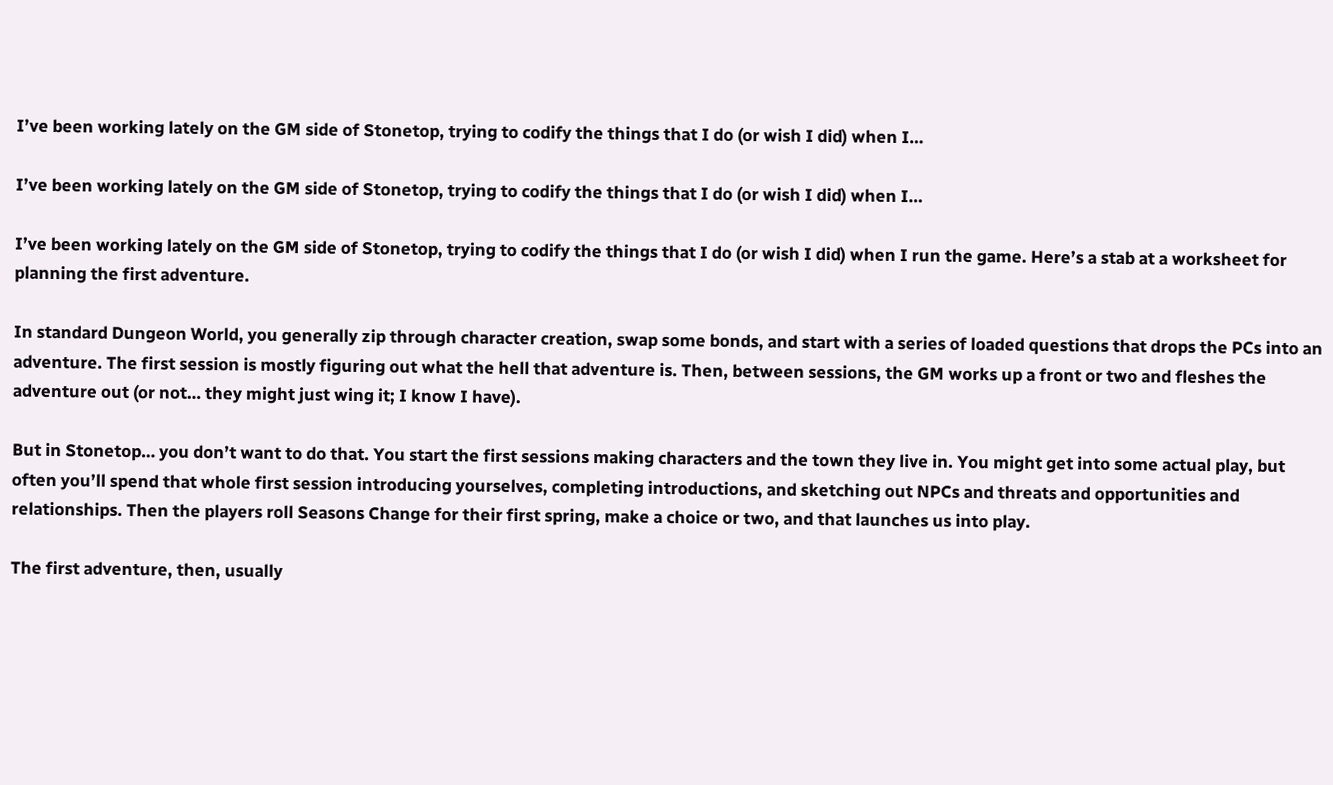I’ve been working lately on the GM side of Stonetop, trying to codify the things that I do (or wish I did) when I…

I’ve been working lately on the GM side of Stonetop, trying to codify the things that I do (or wish I did) when I…

I’ve been working lately on the GM side of Stonetop, trying to codify the things that I do (or wish I did) when I run the game. Here’s a stab at a worksheet for planning the first adventure.

In standard Dungeon World, you generally zip through character creation, swap some bonds, and start with a series of loaded questions that drops the PCs into an adventure. The first session is mostly figuring out what the hell that adventure is. Then, between sessions, the GM works up a front or two and fleshes the adventure out (or not… they might just wing it; I know I have).

But in Stonetop… you don’t want to do that. You start the first sessions making characters and the town they live in. You might get into some actual play, but often you’ll spend that whole first session introducing yourselves, completing introductions, and sketching out NPCs and threats and opportunities and relationships. Then the players roll Seasons Change for their first spring, make a choice or two, and that launches us into play.

The first adventure, then, usually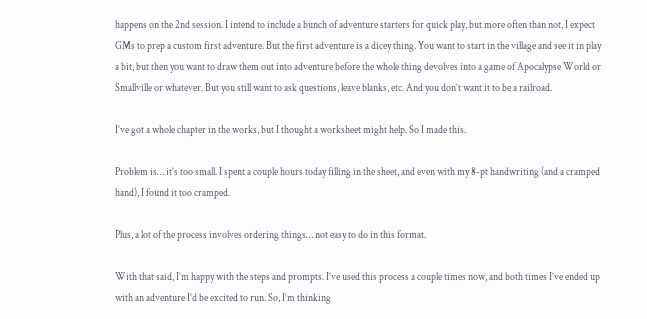happens on the 2nd session. I intend to include a bunch of adventure starters for quick play, but more often than not, I expect GMs to prep a custom first adventure. But the first adventure is a dicey thing. You want to start in the village and see it in play a bit, but then you want to draw them out into adventure before the whole thing devolves into a game of Apocalypse World or Smallville or whatever. But you still want to ask questions, leave blanks, etc. And you don’t want it to be a railroad.

I’ve got a whole chapter in the works, but I thought a worksheet might help. So I made this.

Problem is… it’s too small. I spent a couple hours today filling in the sheet, and even with my 8-pt handwriting (and a cramped hand), I found it too cramped.

Plus, a lot of the process involves ordering things… not easy to do in this format.

With that said, I’m happy with the steps and prompts. I’ve used this process a couple times now, and both times I’ve ended up with an adventure I’d be excited to run. So, I’m thinking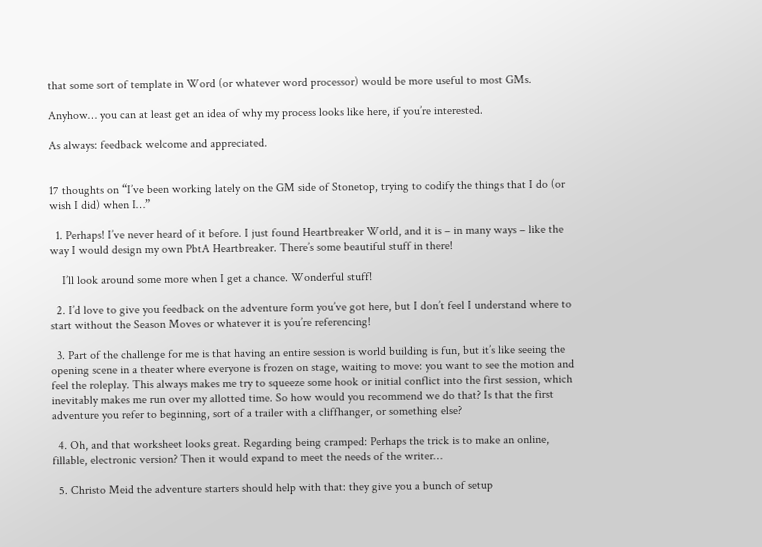that some sort of template in Word (or whatever word processor) would be more useful to most GMs.

Anyhow… you can at least get an idea of why my process looks like here, if you’re interested.

As always: feedback welcome and appreciated.


17 thoughts on “I’ve been working lately on the GM side of Stonetop, trying to codify the things that I do (or wish I did) when I…”

  1. Perhaps! I’ve never heard of it before. I just found Heartbreaker World, and it is – in many ways – like the way I would design my own PbtA Heartbreaker. There’s some beautiful stuff in there!

    I’ll look around some more when I get a chance. Wonderful stuff!

  2. I’d love to give you feedback on the adventure form you’ve got here, but I don’t feel I understand where to start without the Season Moves or whatever it is you’re referencing!

  3. Part of the challenge for me is that having an entire session is world building is fun, but it’s like seeing the opening scene in a theater where everyone is frozen on stage, waiting to move: you want to see the motion and feel the roleplay. This always makes me try to squeeze some hook or initial conflict into the first session, which inevitably makes me run over my allotted time. So how would you recommend we do that? Is that the first adventure you refer to beginning, sort of a trailer with a cliffhanger, or something else?

  4. Oh, and that worksheet looks great. Regarding being cramped: Perhaps the trick is to make an online, fillable, electronic version? Then it would expand to meet the needs of the writer…

  5. Christo Meid the adventure starters should help with that: they give you a bunch of setup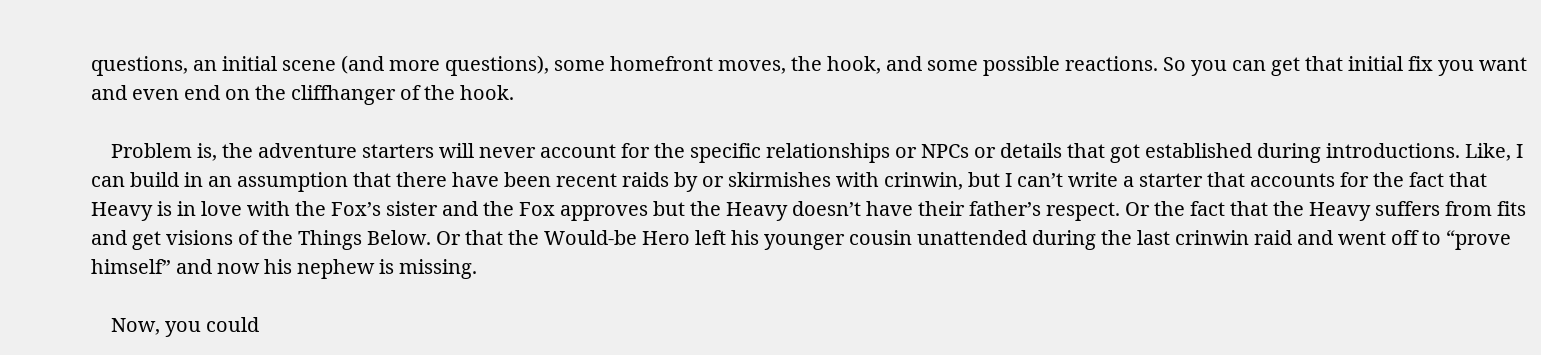questions, an initial scene (and more questions), some homefront moves, the hook, and some possible reactions. So you can get that initial fix you want and even end on the cliffhanger of the hook.

    Problem is, the adventure starters will never account for the specific relationships or NPCs or details that got established during introductions. Like, I can build in an assumption that there have been recent raids by or skirmishes with crinwin, but I can’t write a starter that accounts for the fact that Heavy is in love with the Fox’s sister and the Fox approves but the Heavy doesn’t have their father’s respect. Or the fact that the Heavy suffers from fits and get visions of the Things Below. Or that the Would-be Hero left his younger cousin unattended during the last crinwin raid and went off to “prove himself” and now his nephew is missing.

    Now, you could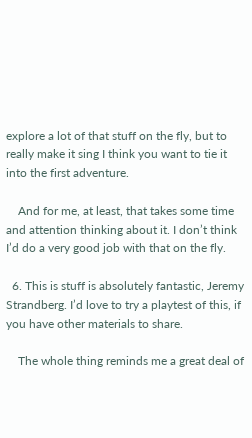explore a lot of that stuff on the fly, but to really make it sing I think you want to tie it into the first adventure.

    And for me, at least, that takes some time and attention thinking about it. I don’t think I’d do a very good job with that on the fly.

  6. This is stuff is absolutely fantastic, Jeremy Strandberg. I’d love to try a playtest of this, if you have other materials to share.

    The whole thing reminds me a great deal of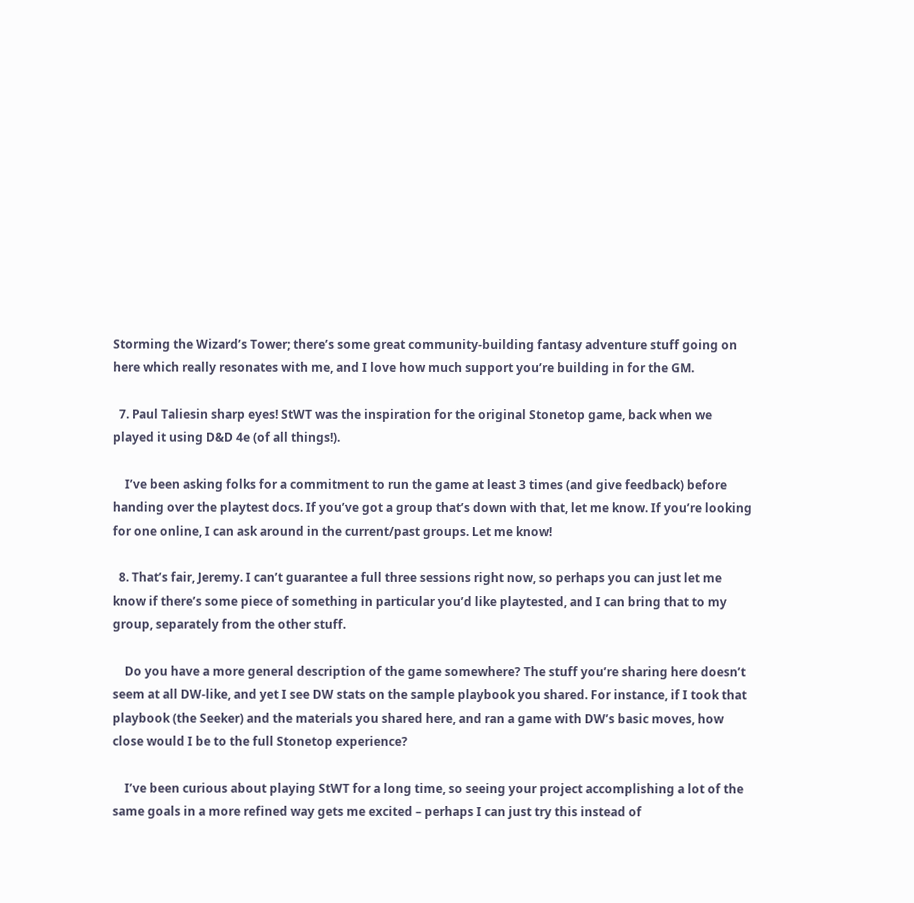Storming the Wizard’s Tower; there’s some great community-building fantasy adventure stuff going on here which really resonates with me, and I love how much support you’re building in for the GM.

  7. Paul Taliesin sharp eyes! StWT was the inspiration for the original Stonetop game, back when we played it using D&D 4e (of all things!).

    I’ve been asking folks for a commitment to run the game at least 3 times (and give feedback) before handing over the playtest docs. If you’ve got a group that’s down with that, let me know. If you’re looking for one online, I can ask around in the current/past groups. Let me know!

  8. That’s fair, Jeremy. I can’t guarantee a full three sessions right now, so perhaps you can just let me know if there’s some piece of something in particular you’d like playtested, and I can bring that to my group, separately from the other stuff.

    Do you have a more general description of the game somewhere? The stuff you’re sharing here doesn’t seem at all DW-like, and yet I see DW stats on the sample playbook you shared. For instance, if I took that playbook (the Seeker) and the materials you shared here, and ran a game with DW’s basic moves, how close would I be to the full Stonetop experience?

    I’ve been curious about playing StWT for a long time, so seeing your project accomplishing a lot of the same goals in a more refined way gets me excited – perhaps I can just try this instead of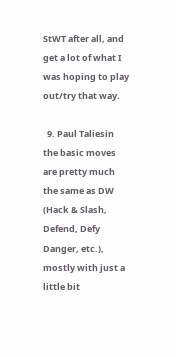StWT after all, and get a lot of what I was hoping to play out/try that way.

  9. Paul Taliesin the basic moves are pretty much the same as DW (Hack & Slash, Defend, Defy Danger, etc.), mostly with just a little bit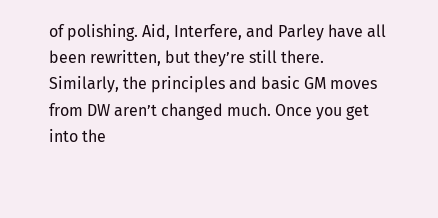of polishing. Aid, Interfere, and Parley have all been rewritten, but they’re still there. Similarly, the principles and basic GM moves from DW aren’t changed much. Once you get into the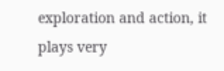exploration and action, it plays very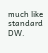much like standard DW.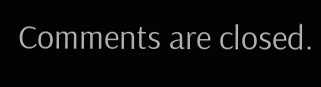Comments are closed.